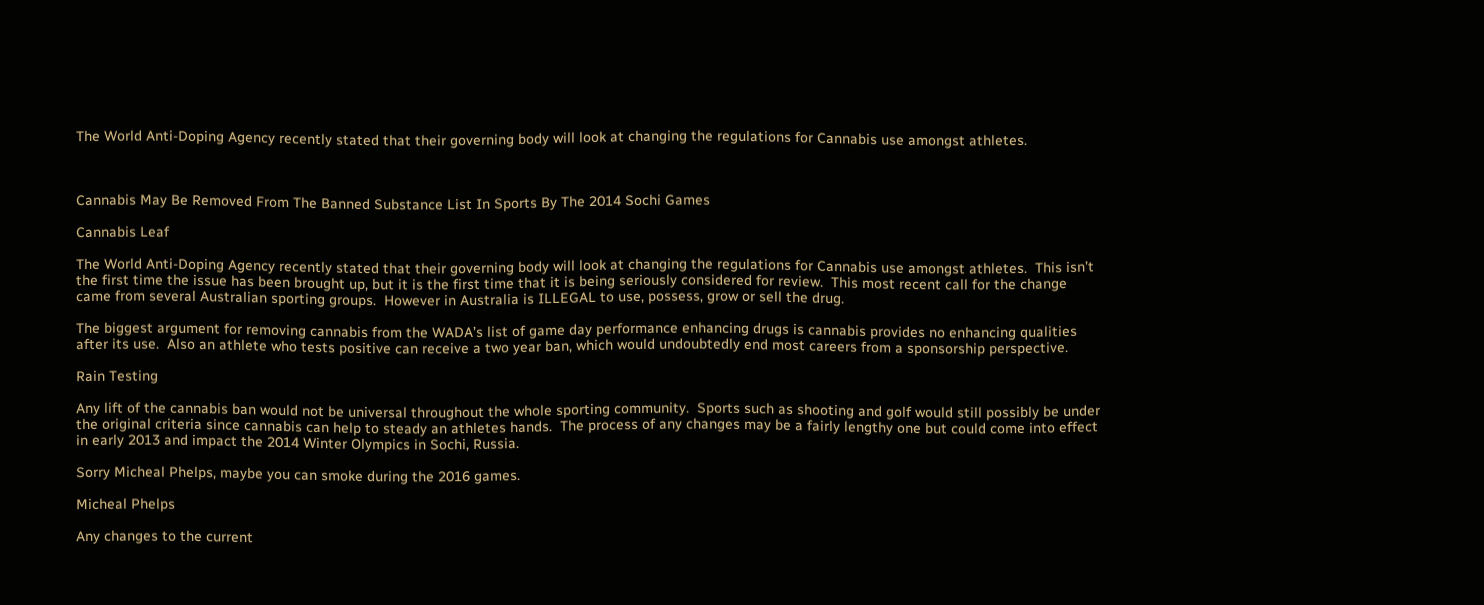The World Anti-Doping Agency recently stated that their governing body will look at changing the regulations for Cannabis use amongst athletes.



Cannabis May Be Removed From The Banned Substance List In Sports By The 2014 Sochi Games

Cannabis Leaf

The World Anti-Doping Agency recently stated that their governing body will look at changing the regulations for Cannabis use amongst athletes.  This isn’t the first time the issue has been brought up, but it is the first time that it is being seriously considered for review.  This most recent call for the change came from several Australian sporting groups.  However in Australia is ILLEGAL to use, possess, grow or sell the drug.

The biggest argument for removing cannabis from the WADA’s list of game day performance enhancing drugs is cannabis provides no enhancing qualities after its use.  Also an athlete who tests positive can receive a two year ban, which would undoubtedly end most careers from a sponsorship perspective.

Rain Testing

Any lift of the cannabis ban would not be universal throughout the whole sporting community.  Sports such as shooting and golf would still possibly be under the original criteria since cannabis can help to steady an athletes hands.  The process of any changes may be a fairly lengthy one but could come into effect in early 2013 and impact the 2014 Winter Olympics in Sochi, Russia.

Sorry Micheal Phelps, maybe you can smoke during the 2016 games.

Micheal Phelps

Any changes to the current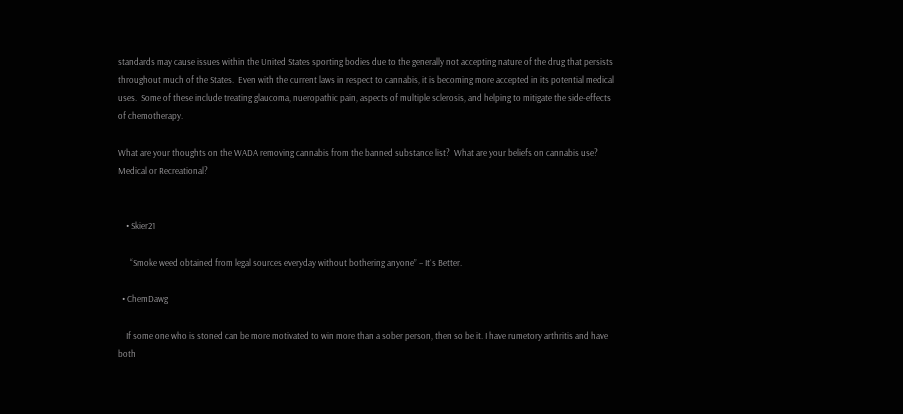standards may cause issues within the United States sporting bodies due to the generally not accepting nature of the drug that persists throughout much of the States.  Even with the current laws in respect to cannabis, it is becoming more accepted in its potential medical uses.  Some of these include treating glaucoma, nueropathic pain, aspects of multiple sclerosis, and helping to mitigate the side-effects of chemotherapy.

What are your thoughts on the WADA removing cannabis from the banned substance list?  What are your beliefs on cannabis use?  Medical or Recreational?


    • Skier21

      “Smoke weed obtained from legal sources everyday without bothering anyone” – It`s Better.

  • ChemDawg

    If some one who is stoned can be more motivated to win more than a sober person, then so be it. I have rumetory arthritis and have both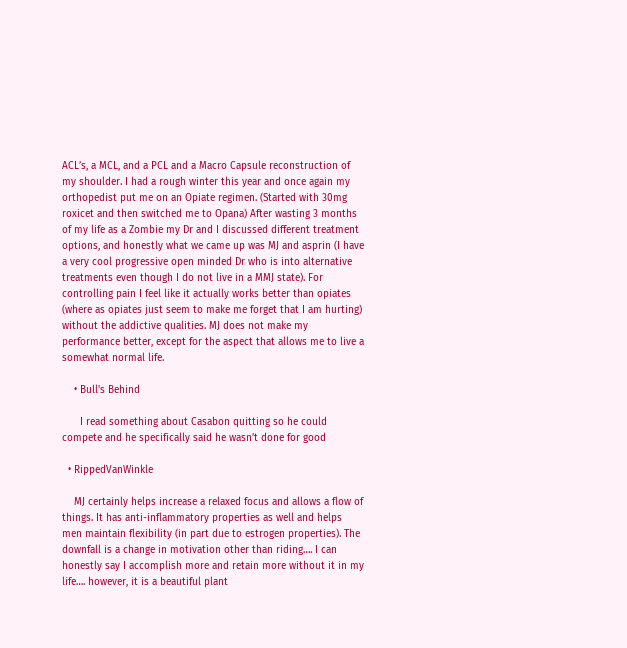ACL’s, a MCL, and a PCL and a Macro Capsule reconstruction of my shoulder. I had a rough winter this year and once again my orthopedist put me on an Opiate regimen. (Started with 30mg roxicet and then switched me to Opana) After wasting 3 months of my life as a Zombie my Dr and I discussed different treatment options, and honestly what we came up was MJ and asprin (I have a very cool progressive open minded Dr who is into alternative treatments even though I do not live in a MMJ state). For controlling pain I feel like it actually works better than opiates (where as opiates just seem to make me forget that I am hurting) without the addictive qualities. MJ does not make my performance better, except for the aspect that allows me to live a somewhat normal life.

    • Bull's Behind

      I read something about Casabon quitting so he could compete and he specifically said he wasn’t done for good

  • RippedVanWinkle

    MJ certainly helps increase a relaxed focus and allows a flow of things. It has anti-inflammatory properties as well and helps men maintain flexibility (in part due to estrogen properties). The downfall is a change in motivation other than riding…. I can honestly say I accomplish more and retain more without it in my life…. however, it is a beautiful plant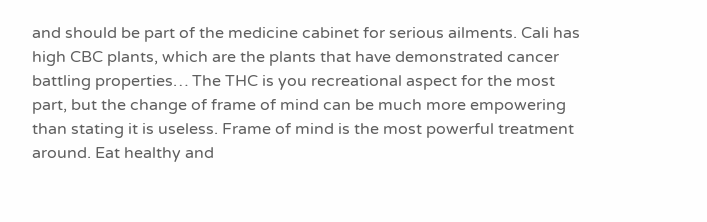and should be part of the medicine cabinet for serious ailments. Cali has high CBC plants, which are the plants that have demonstrated cancer battling properties… The THC is you recreational aspect for the most part, but the change of frame of mind can be much more empowering than stating it is useless. Frame of mind is the most powerful treatment around. Eat healthy and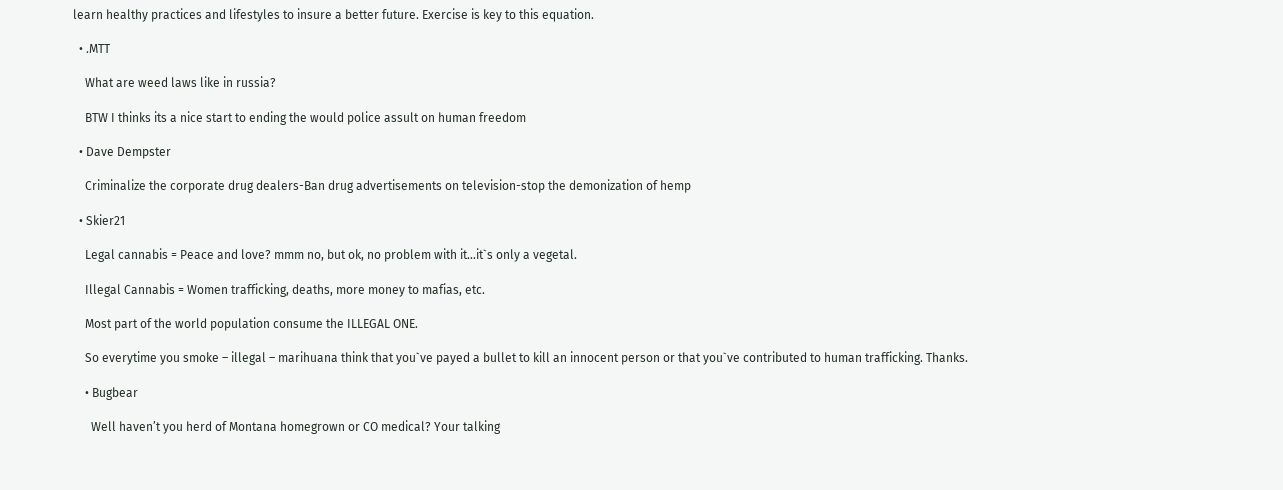learn healthy practices and lifestyles to insure a better future. Exercise is key to this equation.

  • .MTT

    What are weed laws like in russia?

    BTW I thinks its a nice start to ending the would police assult on human freedom

  • Dave Dempster

    Criminalize the corporate drug dealers-Ban drug advertisements on television-stop the demonization of hemp

  • Skier21

    Legal cannabis = Peace and love? mmm no, but ok, no problem with it…it`s only a vegetal.

    Illegal Cannabis = Women trafficking, deaths, more money to mafias, etc.

    Most part of the world population consume the ILLEGAL ONE.

    So everytime you smoke – illegal – marihuana think that you`ve payed a bullet to kill an innocent person or that you`ve contributed to human trafficking. Thanks.

    • Bugbear

      Well haven’t you herd of Montana homegrown or CO medical? Your talking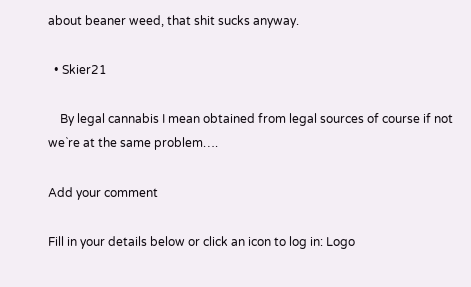about beaner weed, that shit sucks anyway.

  • Skier21

    By legal cannabis I mean obtained from legal sources of course if not we`re at the same problem….

Add your comment

Fill in your details below or click an icon to log in: Logo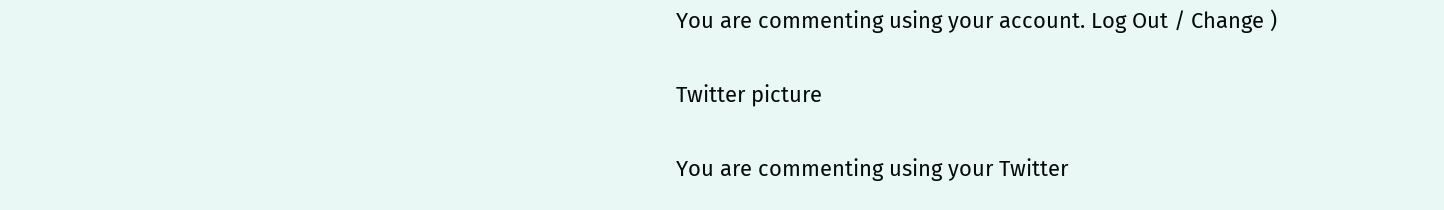You are commenting using your account. Log Out / Change )

Twitter picture

You are commenting using your Twitter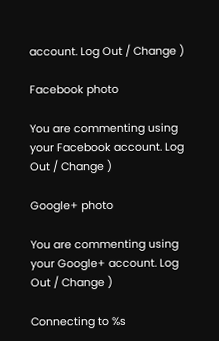account. Log Out / Change )

Facebook photo

You are commenting using your Facebook account. Log Out / Change )

Google+ photo

You are commenting using your Google+ account. Log Out / Change )

Connecting to %s